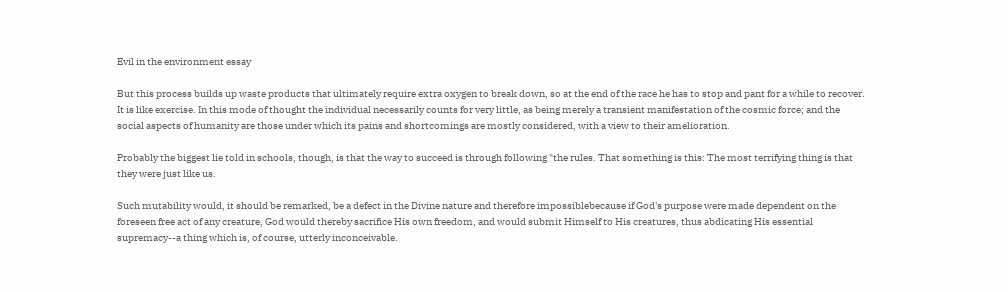Evil in the environment essay

But this process builds up waste products that ultimately require extra oxygen to break down, so at the end of the race he has to stop and pant for a while to recover. It is like exercise. In this mode of thought the individual necessarily counts for very little, as being merely a transient manifestation of the cosmic force; and the social aspects of humanity are those under which its pains and shortcomings are mostly considered, with a view to their amelioration.

Probably the biggest lie told in schools, though, is that the way to succeed is through following "the rules. That something is this: The most terrifying thing is that they were just like us.

Such mutability would, it should be remarked, be a defect in the Divine nature and therefore impossiblebecause if God's purpose were made dependent on the foreseen free act of any creature, God would thereby sacrifice His own freedom, and would submit Himself to His creatures, thus abdicating His essential supremacy--a thing which is, of course, utterly inconceivable.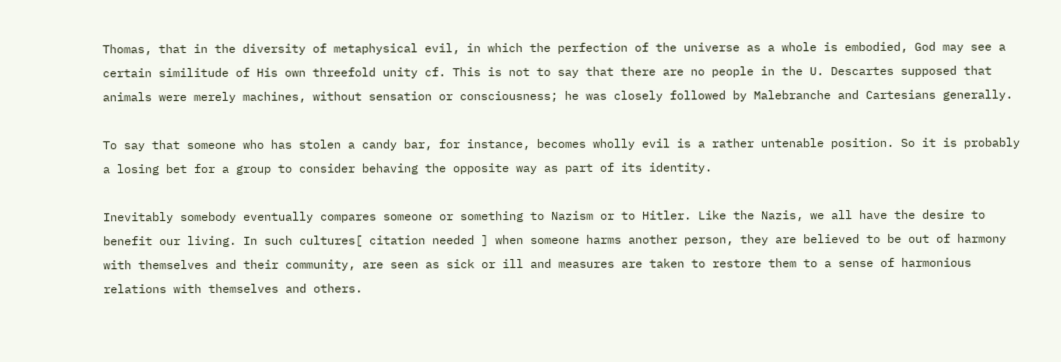Thomas, that in the diversity of metaphysical evil, in which the perfection of the universe as a whole is embodied, God may see a certain similitude of His own threefold unity cf. This is not to say that there are no people in the U. Descartes supposed that animals were merely machines, without sensation or consciousness; he was closely followed by Malebranche and Cartesians generally.

To say that someone who has stolen a candy bar, for instance, becomes wholly evil is a rather untenable position. So it is probably a losing bet for a group to consider behaving the opposite way as part of its identity.

Inevitably somebody eventually compares someone or something to Nazism or to Hitler. Like the Nazis, we all have the desire to benefit our living. In such cultures[ citation needed ] when someone harms another person, they are believed to be out of harmony with themselves and their community, are seen as sick or ill and measures are taken to restore them to a sense of harmonious relations with themselves and others.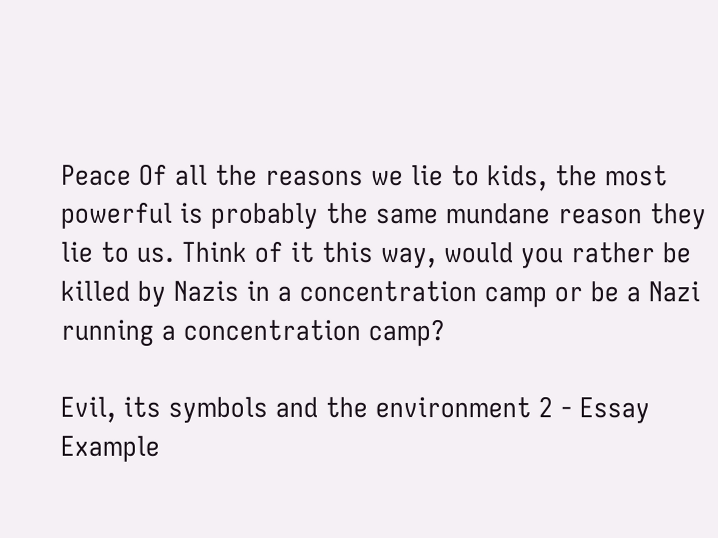Peace Of all the reasons we lie to kids, the most powerful is probably the same mundane reason they lie to us. Think of it this way, would you rather be killed by Nazis in a concentration camp or be a Nazi running a concentration camp?

Evil, its symbols and the environment 2 - Essay Example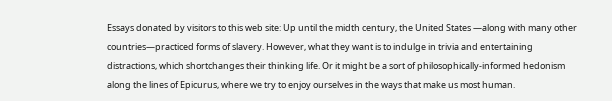Essays donated by visitors to this web site: Up until the midth century, the United States —along with many other countries—practiced forms of slavery. However, what they want is to indulge in trivia and entertaining distractions, which shortchanges their thinking life. Or it might be a sort of philosophically-informed hedonism along the lines of Epicurus, where we try to enjoy ourselves in the ways that make us most human.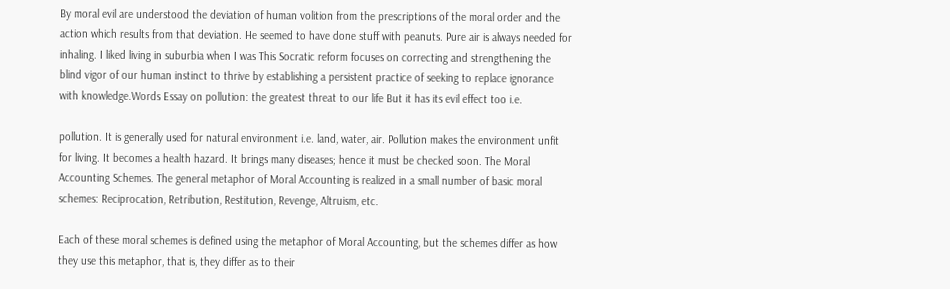By moral evil are understood the deviation of human volition from the prescriptions of the moral order and the action which results from that deviation. He seemed to have done stuff with peanuts. Pure air is always needed for inhaling. I liked living in suburbia when I was This Socratic reform focuses on correcting and strengthening the blind vigor of our human instinct to thrive by establishing a persistent practice of seeking to replace ignorance with knowledge.Words Essay on pollution: the greatest threat to our life But it has its evil effect too i.e.

pollution. It is generally used for natural environment i.e. land, water, air. Pollution makes the environment unfit for living. It becomes a health hazard. It brings many diseases; hence it must be checked soon. The Moral Accounting Schemes. The general metaphor of Moral Accounting is realized in a small number of basic moral schemes: Reciprocation, Retribution, Restitution, Revenge, Altruism, etc.

Each of these moral schemes is defined using the metaphor of Moral Accounting, but the schemes differ as how they use this metaphor, that is, they differ as to their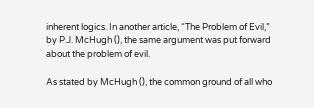inherent logics. In another article, “The Problem of Evil,” by P.J. McHugh (), the same argument was put forward about the problem of evil.

As stated by McHugh (), the common ground of all who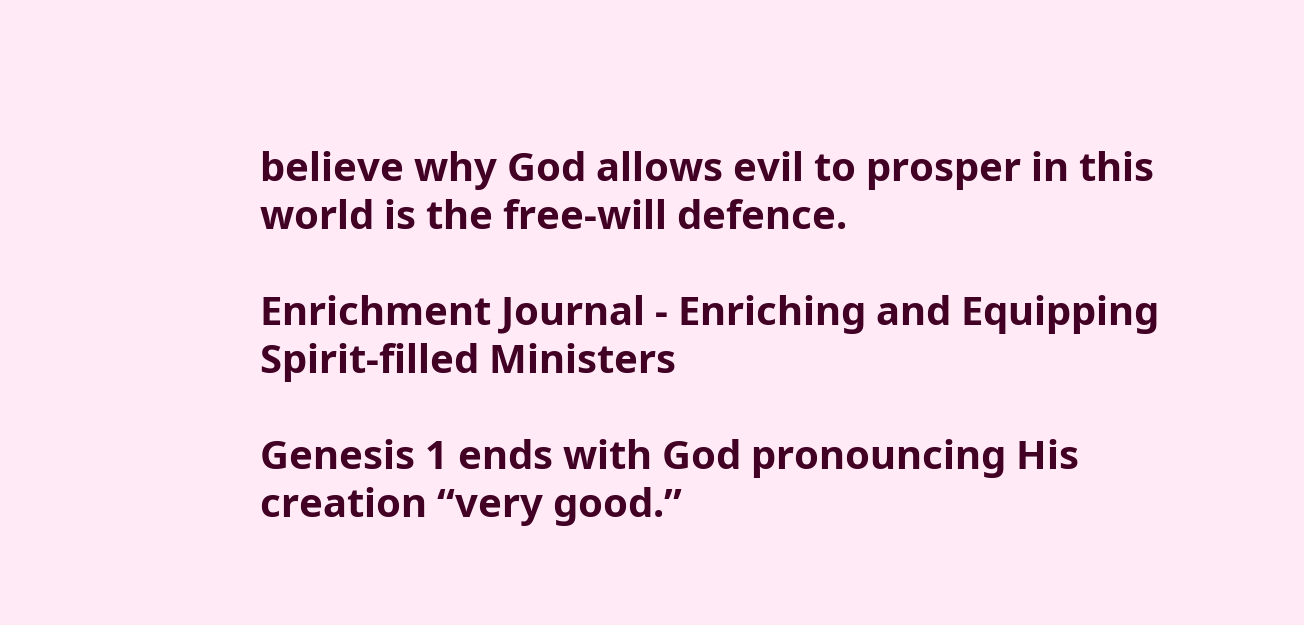believe why God allows evil to prosper in this world is the free-will defence.

Enrichment Journal - Enriching and Equipping Spirit-filled Ministers

Genesis 1 ends with God pronouncing His creation “very good.”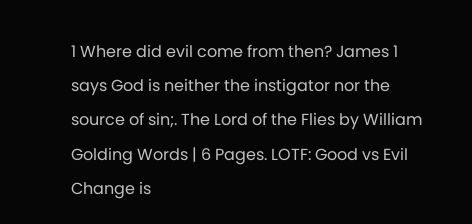1 Where did evil come from then? James 1 says God is neither the instigator nor the source of sin;. The Lord of the Flies by William Golding Words | 6 Pages. LOTF: Good vs Evil Change is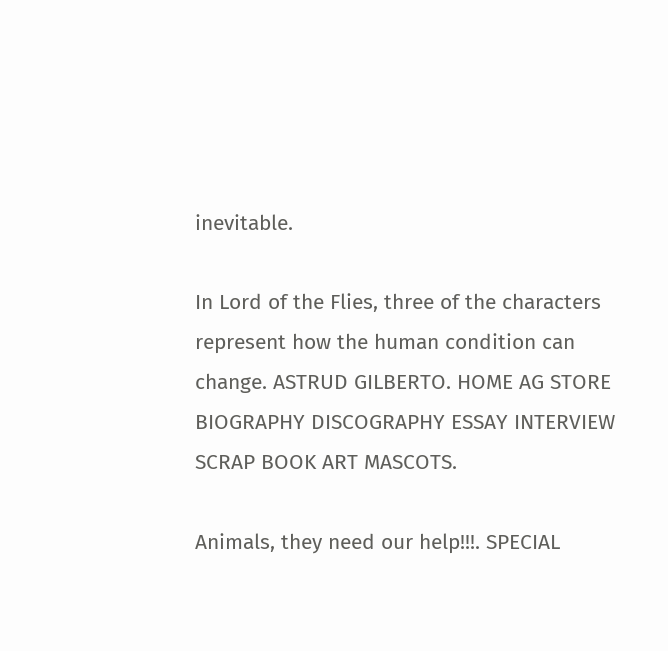inevitable.

In Lord of the Flies, three of the characters represent how the human condition can change. ASTRUD GILBERTO. HOME AG STORE BIOGRAPHY DISCOGRAPHY ESSAY INTERVIEW SCRAP BOOK ART MASCOTS.

Animals, they need our help!!!. SPECIAL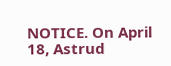NOTICE. On April 18, Astrud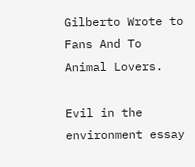Gilberto Wrote to Fans And To Animal Lovers.

Evil in the environment essay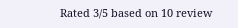Rated 3/5 based on 10 review